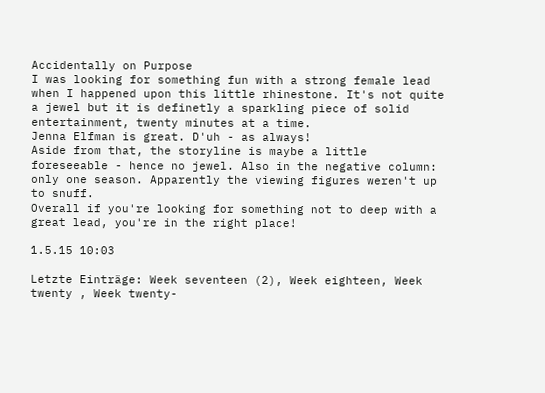Accidentally on Purpose
I was looking for something fun with a strong female lead when I happened upon this little rhinestone. It's not quite a jewel but it is definetly a sparkling piece of solid entertainment, twenty minutes at a time.
Jenna Elfman is great. D'uh - as always!
Aside from that, the storyline is maybe a little foreseeable - hence no jewel. Also in the negative column: only one season. Apparently the viewing figures weren't up to snuff.
Overall if you're looking for something not to deep with a great lead, you're in the right place!

1.5.15 10:03

Letzte Einträge: Week seventeen (2), Week eighteen, Week twenty , Week twenty-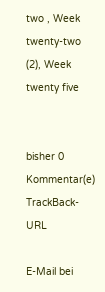two , Week twenty-two (2), Week twenty five


bisher 0 Kommentar(e)     TrackBack-URL

E-Mail bei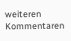weiteren Kommentaren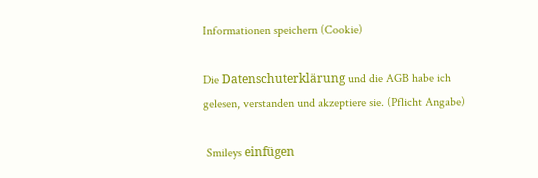Informationen speichern (Cookie)

Die Datenschuterklärung und die AGB habe ich gelesen, verstanden und akzeptiere sie. (Pflicht Angabe)

 Smileys einfügen